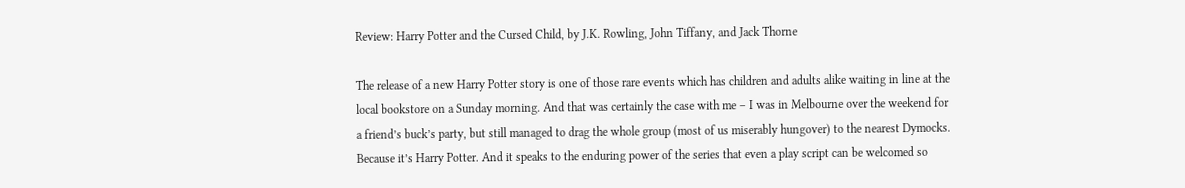Review: Harry Potter and the Cursed Child, by J.K. Rowling, John Tiffany, and Jack Thorne

The release of a new Harry Potter story is one of those rare events which has children and adults alike waiting in line at the local bookstore on a Sunday morning. And that was certainly the case with me – I was in Melbourne over the weekend for a friend’s buck’s party, but still managed to drag the whole group (most of us miserably hungover) to the nearest Dymocks. Because it’s Harry Potter. And it speaks to the enduring power of the series that even a play script can be welcomed so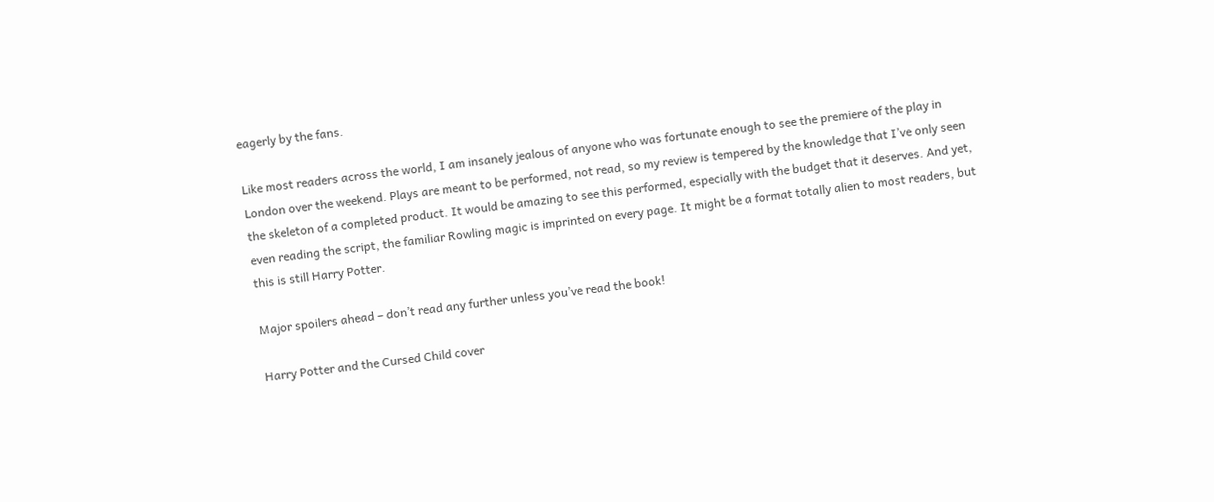eagerly by the fans.

Like most readers across the world, I am insanely jealous of anyone who was fortunate enough to see the premiere of the play in London over the weekend. Plays are meant to be performed, not read, so my review is tempered by the knowledge that I’ve only seen the skeleton of a completed product. It would be amazing to see this performed, especially with the budget that it deserves. And yet, even reading the script, the familiar Rowling magic is imprinted on every page. It might be a format totally alien to most readers, but this is still Harry Potter.

Major spoilers ahead – don’t read any further unless you’ve read the book!

Harry Potter and the Cursed Child cover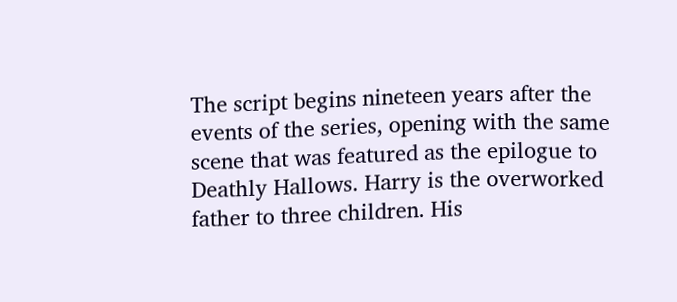The script begins nineteen years after the events of the series, opening with the same scene that was featured as the epilogue to Deathly Hallows. Harry is the overworked father to three children. His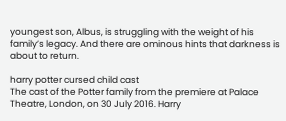youngest son, Albus, is struggling with the weight of his family’s legacy. And there are ominous hints that darkness is about to return.

harry potter cursed child cast
The cast of the Potter family from the premiere at Palace Theatre, London, on 30 July 2016. Harry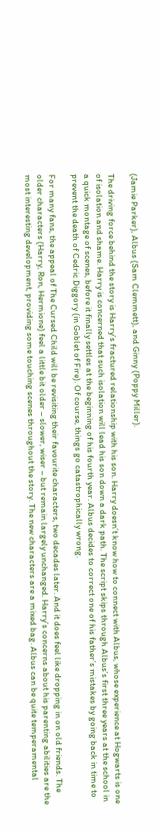(Jamie Parker), Albus (Sam Clemmett), and Ginny (Poppy Miller).

The driving force behind the story is Harry’s fractured relationship with his son. Harry doesn’t know how to connect with Albus, whose experience at Hogwarts is one of isolation and shame. Harry is concerned that such isolation will lead his son down a dark path. The script skips through Albus’s first three years at the school in a quick montage of scenes, before it finally settles at the beginning of his fourth year. Albus decides to correct one of his father’s mistakes by going back in time to prevent the death of Cedric Diggory (in Goblet of Fire). Of course, things go catastrophically wrong.

For many fans, the appeal of The Cursed Child will be revisiting their favourite characters, two decades later. And it does feel like dropping in on old friends. The older characters (Harry, Ron, Hermione) feel a little bit older – slower, wiser – but remain largely unchanged. Harry’s concerns about his parenting abilities are the most interesting development, providing some touching scenes throughout the story. The new characters are a mixed bag. Albus can be quite temperamental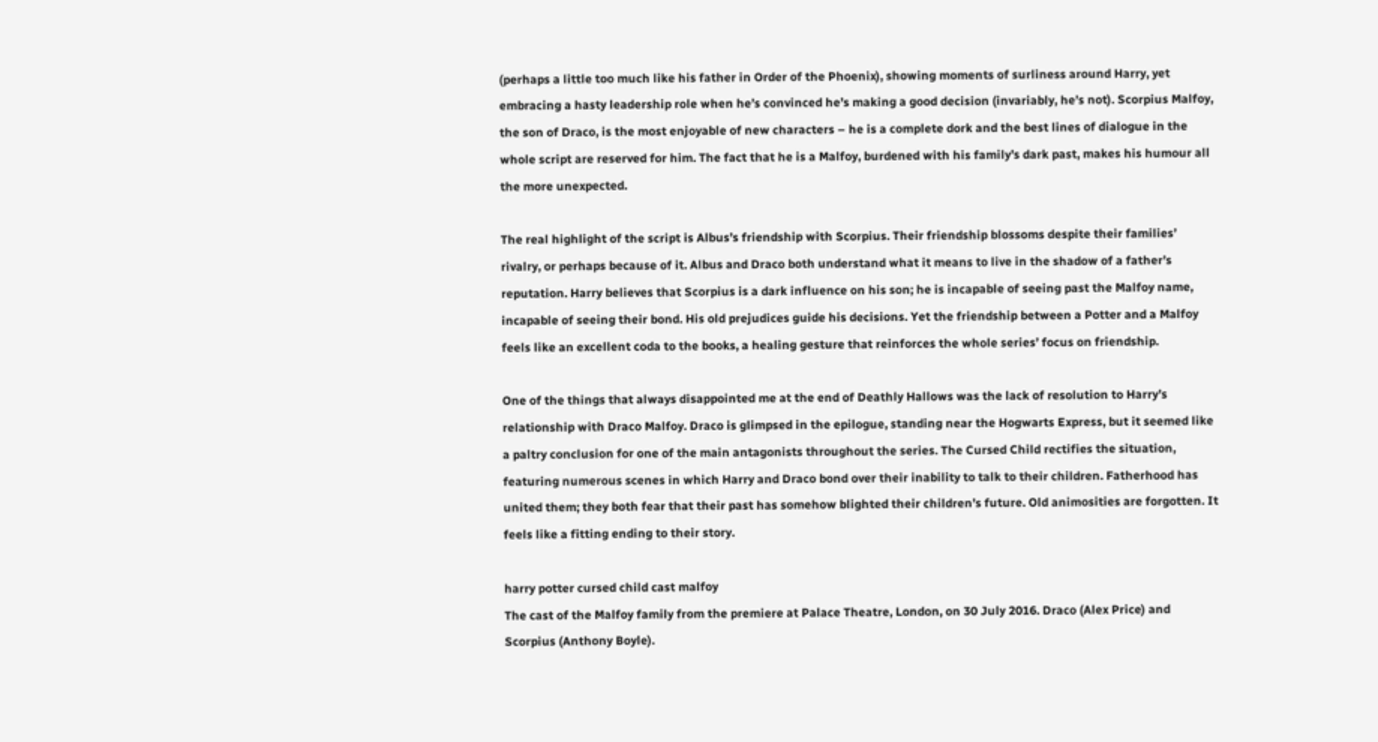(perhaps a little too much like his father in Order of the Phoenix), showing moments of surliness around Harry, yet embracing a hasty leadership role when he’s convinced he’s making a good decision (invariably, he’s not). Scorpius Malfoy, the son of Draco, is the most enjoyable of new characters – he is a complete dork and the best lines of dialogue in the whole script are reserved for him. The fact that he is a Malfoy, burdened with his family’s dark past, makes his humour all the more unexpected.

The real highlight of the script is Albus’s friendship with Scorpius. Their friendship blossoms despite their families’ rivalry, or perhaps because of it. Albus and Draco both understand what it means to live in the shadow of a father’s reputation. Harry believes that Scorpius is a dark influence on his son; he is incapable of seeing past the Malfoy name, incapable of seeing their bond. His old prejudices guide his decisions. Yet the friendship between a Potter and a Malfoy feels like an excellent coda to the books, a healing gesture that reinforces the whole series’ focus on friendship.

One of the things that always disappointed me at the end of Deathly Hallows was the lack of resolution to Harry’s relationship with Draco Malfoy. Draco is glimpsed in the epilogue, standing near the Hogwarts Express, but it seemed like a paltry conclusion for one of the main antagonists throughout the series. The Cursed Child rectifies the situation, featuring numerous scenes in which Harry and Draco bond over their inability to talk to their children. Fatherhood has united them; they both fear that their past has somehow blighted their children’s future. Old animosities are forgotten. It feels like a fitting ending to their story.

harry potter cursed child cast malfoy
The cast of the Malfoy family from the premiere at Palace Theatre, London, on 30 July 2016. Draco (Alex Price) and Scorpius (Anthony Boyle).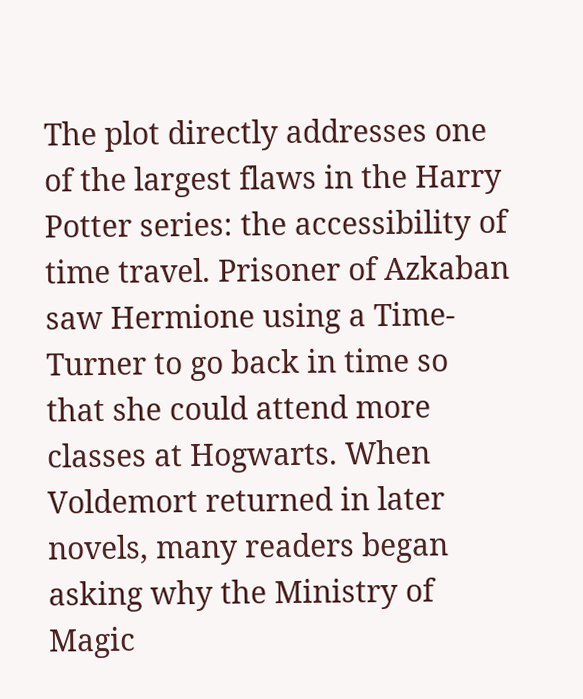The plot directly addresses one of the largest flaws in the Harry Potter series: the accessibility of time travel. Prisoner of Azkaban saw Hermione using a Time-Turner to go back in time so that she could attend more classes at Hogwarts. When Voldemort returned in later novels, many readers began asking why the Ministry of Magic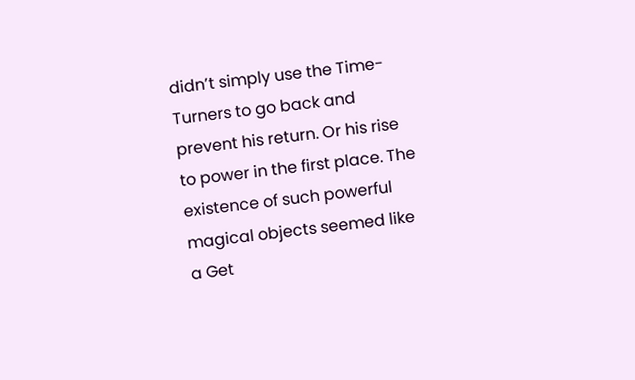didn’t simply use the Time-Turners to go back and prevent his return. Or his rise to power in the first place. The existence of such powerful magical objects seemed like a Get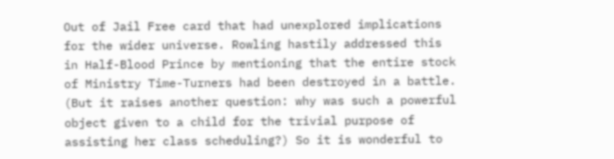Out of Jail Free card that had unexplored implications for the wider universe. Rowling hastily addressed this in Half-Blood Prince by mentioning that the entire stock of Ministry Time-Turners had been destroyed in a battle. (But it raises another question: why was such a powerful object given to a child for the trivial purpose of assisting her class scheduling?) So it is wonderful to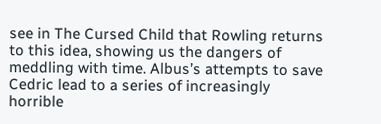see in The Cursed Child that Rowling returns to this idea, showing us the dangers of meddling with time. Albus’s attempts to save Cedric lead to a series of increasingly horrible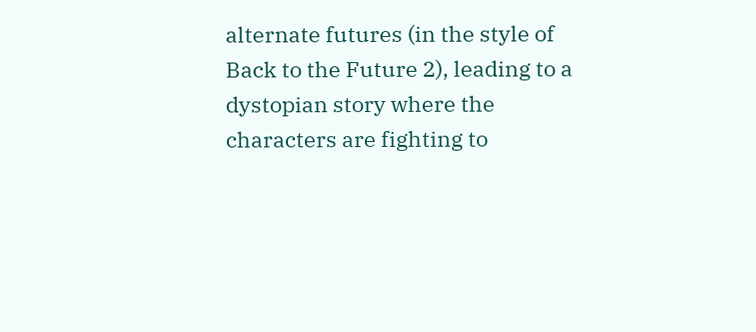alternate futures (in the style of Back to the Future 2), leading to a dystopian story where the characters are fighting to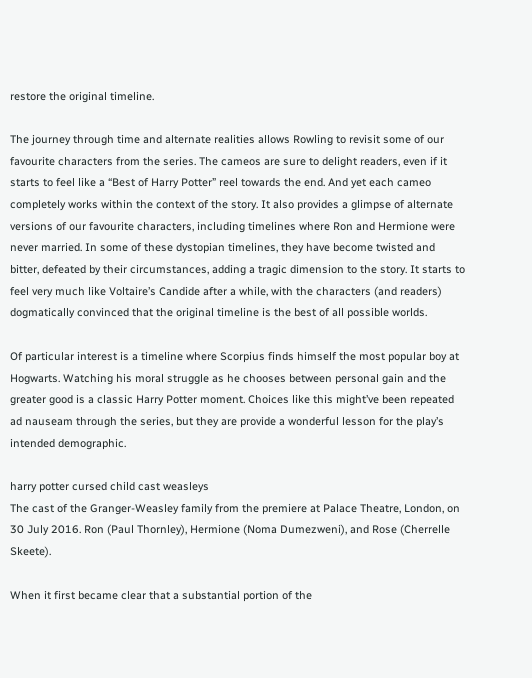restore the original timeline.

The journey through time and alternate realities allows Rowling to revisit some of our favourite characters from the series. The cameos are sure to delight readers, even if it starts to feel like a “Best of Harry Potter” reel towards the end. And yet each cameo completely works within the context of the story. It also provides a glimpse of alternate versions of our favourite characters, including timelines where Ron and Hermione were never married. In some of these dystopian timelines, they have become twisted and bitter, defeated by their circumstances, adding a tragic dimension to the story. It starts to feel very much like Voltaire’s Candide after a while, with the characters (and readers) dogmatically convinced that the original timeline is the best of all possible worlds.

Of particular interest is a timeline where Scorpius finds himself the most popular boy at Hogwarts. Watching his moral struggle as he chooses between personal gain and the greater good is a classic Harry Potter moment. Choices like this might’ve been repeated ad nauseam through the series, but they are provide a wonderful lesson for the play’s intended demographic.

harry potter cursed child cast weasleys
The cast of the Granger-Weasley family from the premiere at Palace Theatre, London, on 30 July 2016. Ron (Paul Thornley), Hermione (Noma Dumezweni), and Rose (Cherrelle Skeete).

When it first became clear that a substantial portion of the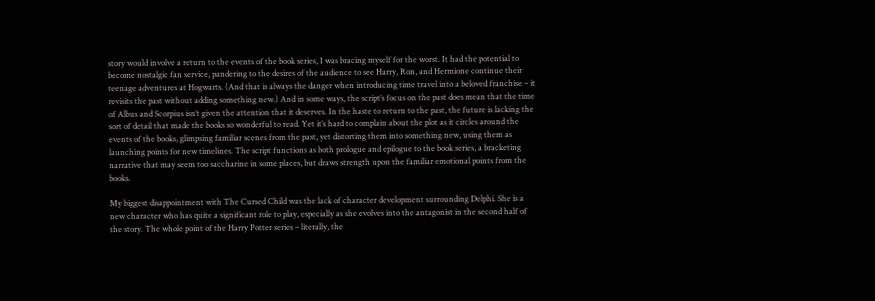story would involve a return to the events of the book series, I was bracing myself for the worst. It had the potential to become nostalgic fan service, pandering to the desires of the audience to see Harry, Ron, and Hermione continue their teenage adventures at Hogwarts. (And that is always the danger when introducing time travel into a beloved franchise – it revisits the past without adding something new.) And in some ways, the script’s focus on the past does mean that the time of Albus and Scorpius isn’t given the attention that it deserves. In the haste to return to the past, the future is lacking the sort of detail that made the books so wonderful to read. Yet it’s hard to complain about the plot as it circles around the events of the books, glimpsing familiar scenes from the past, yet distorting them into something new, using them as launching points for new timelines. The script functions as both prologue and epilogue to the book series, a bracketing narrative that may seem too saccharine in some places, but draws strength upon the familiar emotional points from the books.

My biggest disappointment with The Cursed Child was the lack of character development surrounding Delphi. She is a new character who has quite a significant role to play, especially as she evolves into the antagonist in the second half of the story. The whole point of the Harry Potter series – literally, the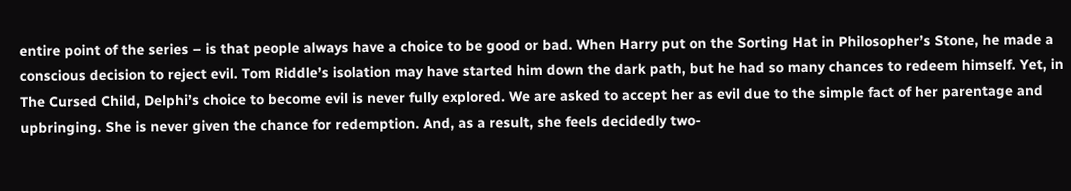entire point of the series – is that people always have a choice to be good or bad. When Harry put on the Sorting Hat in Philosopher’s Stone, he made a conscious decision to reject evil. Tom Riddle’s isolation may have started him down the dark path, but he had so many chances to redeem himself. Yet, in The Cursed Child, Delphi’s choice to become evil is never fully explored. We are asked to accept her as evil due to the simple fact of her parentage and upbringing. She is never given the chance for redemption. And, as a result, she feels decidedly two-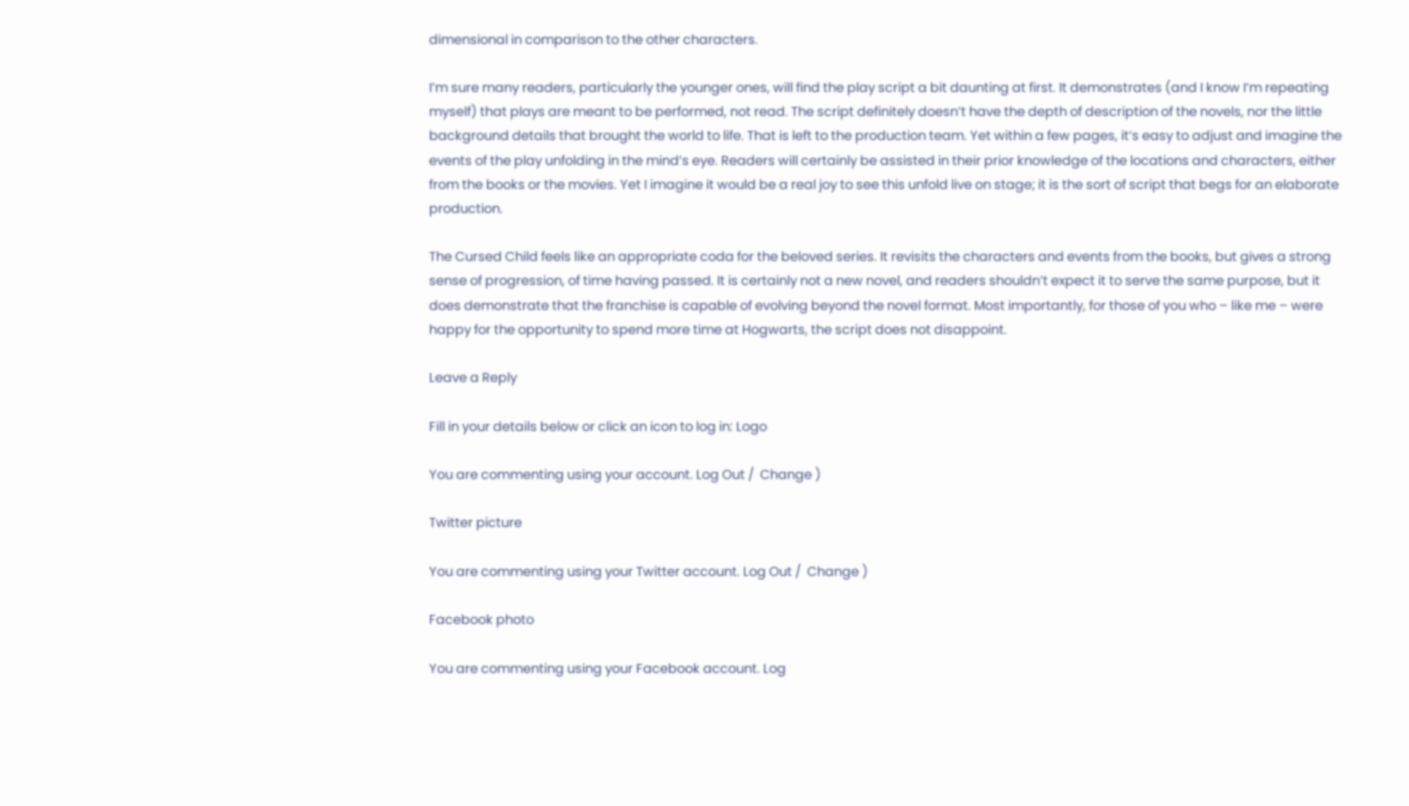dimensional in comparison to the other characters.

I’m sure many readers, particularly the younger ones, will find the play script a bit daunting at first. It demonstrates (and I know I’m repeating myself) that plays are meant to be performed, not read. The script definitely doesn’t have the depth of description of the novels, nor the little background details that brought the world to life. That is left to the production team. Yet within a few pages, it’s easy to adjust and imagine the events of the play unfolding in the mind’s eye. Readers will certainly be assisted in their prior knowledge of the locations and characters, either from the books or the movies. Yet I imagine it would be a real joy to see this unfold live on stage; it is the sort of script that begs for an elaborate production.

The Cursed Child feels like an appropriate coda for the beloved series. It revisits the characters and events from the books, but gives a strong sense of progression, of time having passed. It is certainly not a new novel, and readers shouldn’t expect it to serve the same purpose, but it does demonstrate that the franchise is capable of evolving beyond the novel format. Most importantly, for those of you who – like me – were happy for the opportunity to spend more time at Hogwarts, the script does not disappoint.

Leave a Reply

Fill in your details below or click an icon to log in: Logo

You are commenting using your account. Log Out /  Change )

Twitter picture

You are commenting using your Twitter account. Log Out /  Change )

Facebook photo

You are commenting using your Facebook account. Log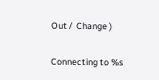Out /  Change )

Connecting to %s